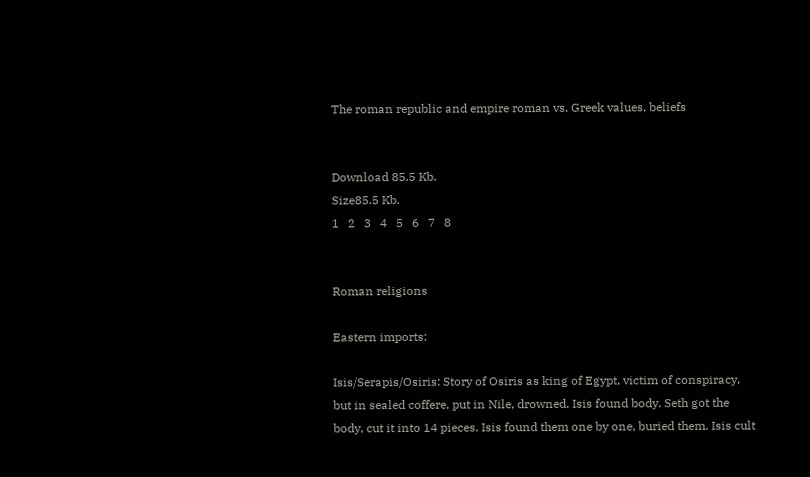The roman republic and empire roman vs. Greek values, beliefs


Download 85.5 Kb.
Size85.5 Kb.
1   2   3   4   5   6   7   8


Roman religions

Eastern imports:

Isis/Serapis/Osiris: Story of Osiris as king of Egypt, victim of conspiracy, but in sealed coffere, put in Nile, drowned. Isis found body. Seth got the body, cut it into 14 pieces. Isis found them one by one, buried them. Isis cult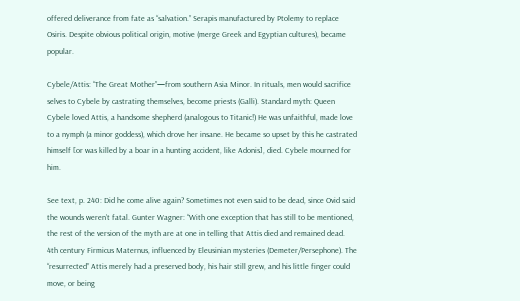offered deliverance from fate as “salvation.” Serapis manufactured by Ptolemy to replace Osiris. Despite obvious political origin, motive (merge Greek and Egyptian cultures), became popular.

Cybele/Attis: “The Great Mother”—from southern Asia Minor. In rituals, men would sacrifice selves to Cybele by castrating themselves, become priests (Galli). Standard myth: Queen Cybele loved Attis, a handsome shepherd (analogous to Titanic!) He was unfaithful, made love to a nymph (a minor goddess), which drove her insane. He became so upset by this he castrated himself [or was killed by a boar in a hunting accident, like Adonis], died. Cybele mourned for him.

See text, p. 240: Did he come alive again? Sometimes not even said to be dead, since Ovid said the wounds weren’t fatal. Gunter Wagner: “With one exception that has still to be mentioned, the rest of the version of the myth are at one in telling that Attis died and remained dead. 4th century Firmicus Maternus, influenced by Eleusinian mysteries (Demeter/Persephone). The “resurrected” Attis merely had a preserved body, his hair still grew, and his little finger could move, or being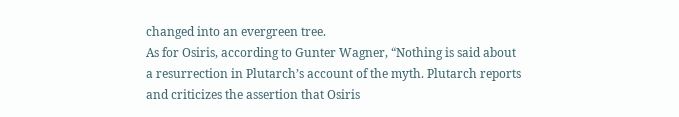changed into an evergreen tree.
As for Osiris, according to Gunter Wagner, “Nothing is said about a resurrection in Plutarch’s account of the myth. Plutarch reports and criticizes the assertion that Osiris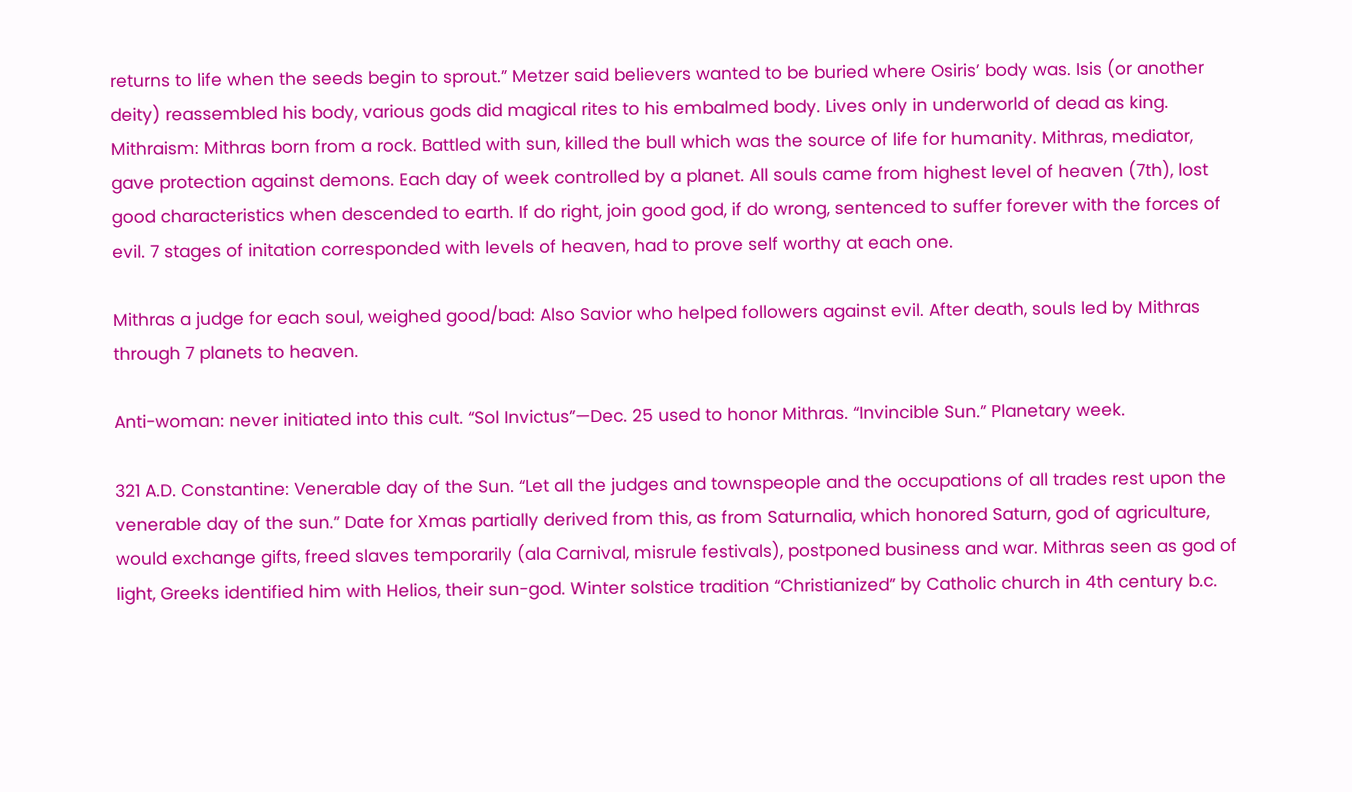returns to life when the seeds begin to sprout.” Metzer said believers wanted to be buried where Osiris’ body was. Isis (or another deity) reassembled his body, various gods did magical rites to his embalmed body. Lives only in underworld of dead as king.
Mithraism: Mithras born from a rock. Battled with sun, killed the bull which was the source of life for humanity. Mithras, mediator, gave protection against demons. Each day of week controlled by a planet. All souls came from highest level of heaven (7th), lost good characteristics when descended to earth. If do right, join good god, if do wrong, sentenced to suffer forever with the forces of evil. 7 stages of initation corresponded with levels of heaven, had to prove self worthy at each one.

Mithras a judge for each soul, weighed good/bad: Also Savior who helped followers against evil. After death, souls led by Mithras through 7 planets to heaven.

Anti-woman: never initiated into this cult. “Sol Invictus”—Dec. 25 used to honor Mithras. “Invincible Sun.” Planetary week.

321 A.D. Constantine: Venerable day of the Sun. “Let all the judges and townspeople and the occupations of all trades rest upon the venerable day of the sun.” Date for Xmas partially derived from this, as from Saturnalia, which honored Saturn, god of agriculture, would exchange gifts, freed slaves temporarily (ala Carnival, misrule festivals), postponed business and war. Mithras seen as god of light, Greeks identified him with Helios, their sun-god. Winter solstice tradition “Christianized” by Catholic church in 4th century b.c.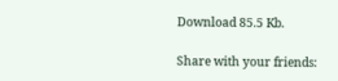Download 85.5 Kb.

Share with your friends: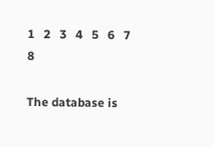1   2   3   4   5   6   7   8

The database is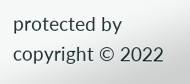protected by copyright © 2022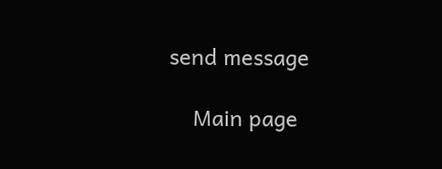send message

    Main page